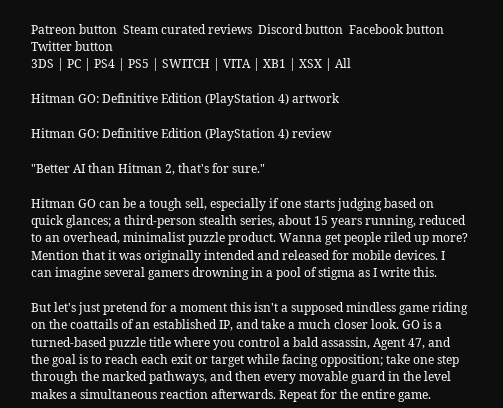Patreon button  Steam curated reviews  Discord button  Facebook button  Twitter button
3DS | PC | PS4 | PS5 | SWITCH | VITA | XB1 | XSX | All

Hitman GO: Definitive Edition (PlayStation 4) artwork

Hitman GO: Definitive Edition (PlayStation 4) review

"Better AI than Hitman 2, that's for sure."

Hitman GO can be a tough sell, especially if one starts judging based on quick glances; a third-person stealth series, about 15 years running, reduced to an overhead, minimalist puzzle product. Wanna get people riled up more? Mention that it was originally intended and released for mobile devices. I can imagine several gamers drowning in a pool of stigma as I write this.

But let's just pretend for a moment this isn't a supposed mindless game riding on the coattails of an established IP, and take a much closer look. GO is a turned-based puzzle title where you control a bald assassin, Agent 47, and the goal is to reach each exit or target while facing opposition; take one step through the marked pathways, and then every movable guard in the level makes a simultaneous reaction afterwards. Repeat for the entire game.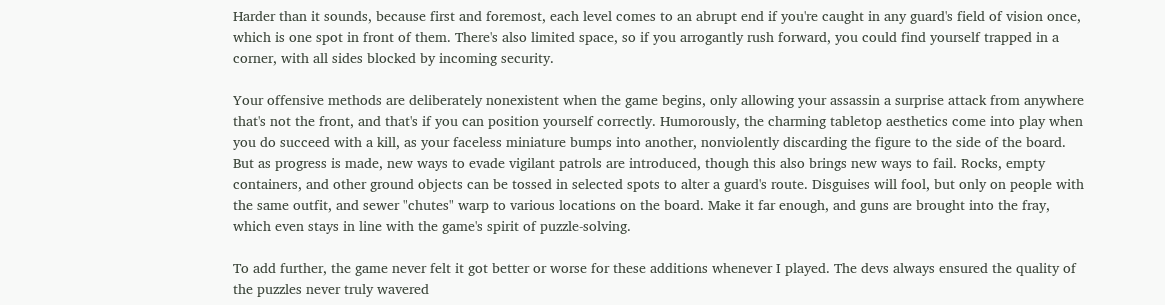Harder than it sounds, because first and foremost, each level comes to an abrupt end if you're caught in any guard's field of vision once, which is one spot in front of them. There's also limited space, so if you arrogantly rush forward, you could find yourself trapped in a corner, with all sides blocked by incoming security.

Your offensive methods are deliberately nonexistent when the game begins, only allowing your assassin a surprise attack from anywhere that's not the front, and that's if you can position yourself correctly. Humorously, the charming tabletop aesthetics come into play when you do succeed with a kill, as your faceless miniature bumps into another, nonviolently discarding the figure to the side of the board. But as progress is made, new ways to evade vigilant patrols are introduced, though this also brings new ways to fail. Rocks, empty containers, and other ground objects can be tossed in selected spots to alter a guard's route. Disguises will fool, but only on people with the same outfit, and sewer "chutes" warp to various locations on the board. Make it far enough, and guns are brought into the fray, which even stays in line with the game's spirit of puzzle-solving.

To add further, the game never felt it got better or worse for these additions whenever I played. The devs always ensured the quality of the puzzles never truly wavered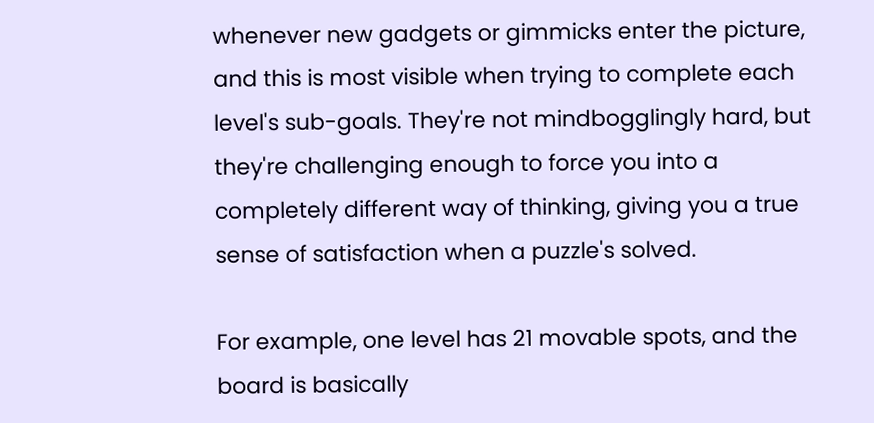whenever new gadgets or gimmicks enter the picture, and this is most visible when trying to complete each level's sub-goals. They're not mindbogglingly hard, but they're challenging enough to force you into a completely different way of thinking, giving you a true sense of satisfaction when a puzzle's solved.

For example, one level has 21 movable spots, and the board is basically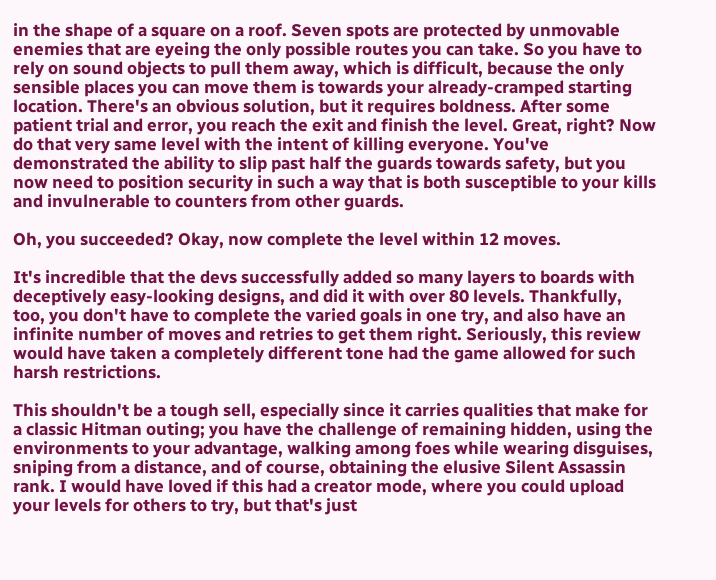in the shape of a square on a roof. Seven spots are protected by unmovable enemies that are eyeing the only possible routes you can take. So you have to rely on sound objects to pull them away, which is difficult, because the only sensible places you can move them is towards your already-cramped starting location. There's an obvious solution, but it requires boldness. After some patient trial and error, you reach the exit and finish the level. Great, right? Now do that very same level with the intent of killing everyone. You've demonstrated the ability to slip past half the guards towards safety, but you now need to position security in such a way that is both susceptible to your kills and invulnerable to counters from other guards.

Oh, you succeeded? Okay, now complete the level within 12 moves.

It's incredible that the devs successfully added so many layers to boards with deceptively easy-looking designs, and did it with over 80 levels. Thankfully, too, you don't have to complete the varied goals in one try, and also have an infinite number of moves and retries to get them right. Seriously, this review would have taken a completely different tone had the game allowed for such harsh restrictions.

This shouldn't be a tough sell, especially since it carries qualities that make for a classic Hitman outing; you have the challenge of remaining hidden, using the environments to your advantage, walking among foes while wearing disguises, sniping from a distance, and of course, obtaining the elusive Silent Assassin rank. I would have loved if this had a creator mode, where you could upload your levels for others to try, but that's just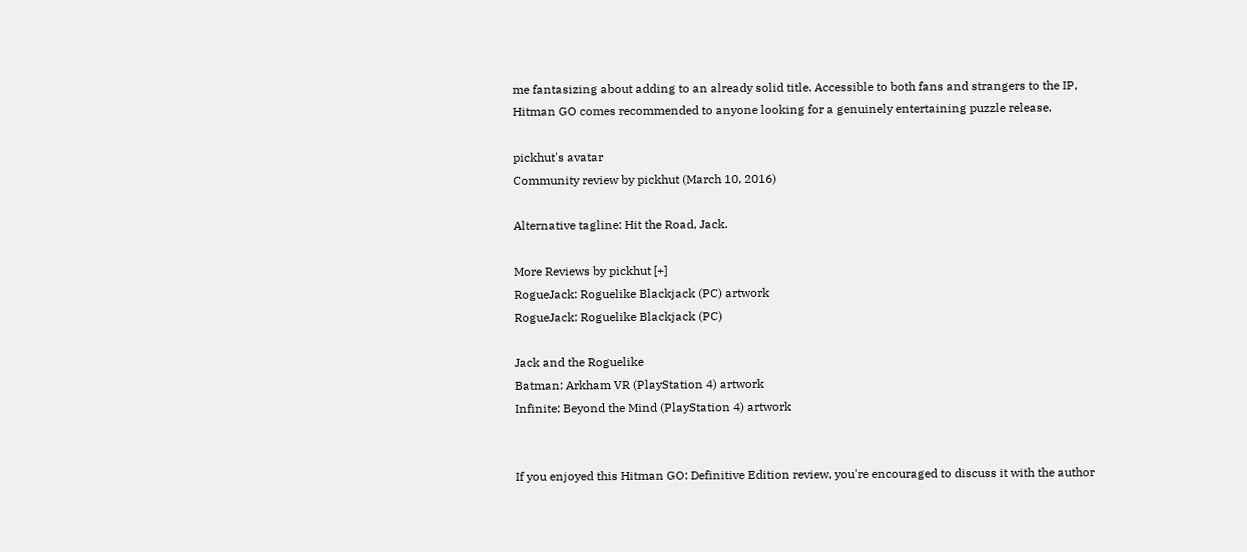me fantasizing about adding to an already solid title. Accessible to both fans and strangers to the IP, Hitman GO comes recommended to anyone looking for a genuinely entertaining puzzle release.

pickhut's avatar
Community review by pickhut (March 10, 2016)

Alternative tagline: Hit the Road, Jack.

More Reviews by pickhut [+]
RogueJack: Roguelike Blackjack (PC) artwork
RogueJack: Roguelike Blackjack (PC)

Jack and the Roguelike
Batman: Arkham VR (PlayStation 4) artwork
Infinite: Beyond the Mind (PlayStation 4) artwork


If you enjoyed this Hitman GO: Definitive Edition review, you're encouraged to discuss it with the author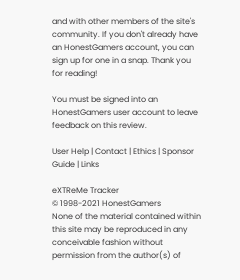and with other members of the site's community. If you don't already have an HonestGamers account, you can sign up for one in a snap. Thank you for reading!

You must be signed into an HonestGamers user account to leave feedback on this review.

User Help | Contact | Ethics | Sponsor Guide | Links

eXTReMe Tracker
© 1998-2021 HonestGamers
None of the material contained within this site may be reproduced in any conceivable fashion without permission from the author(s) of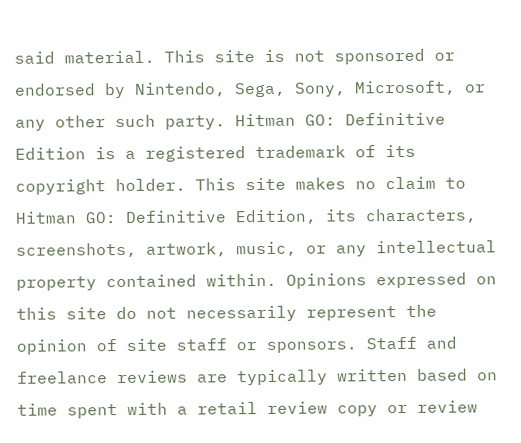said material. This site is not sponsored or endorsed by Nintendo, Sega, Sony, Microsoft, or any other such party. Hitman GO: Definitive Edition is a registered trademark of its copyright holder. This site makes no claim to Hitman GO: Definitive Edition, its characters, screenshots, artwork, music, or any intellectual property contained within. Opinions expressed on this site do not necessarily represent the opinion of site staff or sponsors. Staff and freelance reviews are typically written based on time spent with a retail review copy or review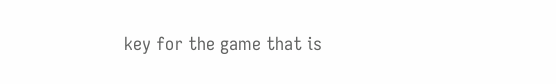key for the game that is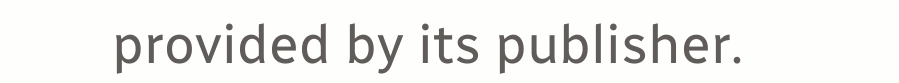provided by its publisher.